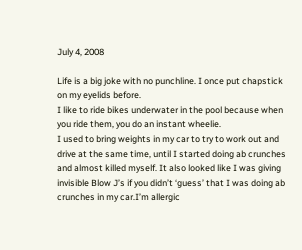July 4, 2008

Life is a big joke with no punchline. I once put chapstick on my eyelids before.
I like to ride bikes underwater in the pool because when you ride them, you do an instant wheelie.
I used to bring weights in my car to try to work out and drive at the same time, until I started doing ab crunches and almost killed myself. It also looked like I was giving invisible Blow J’s if you didn’t ‘guess’ that I was doing ab crunches in my car.I’m allergic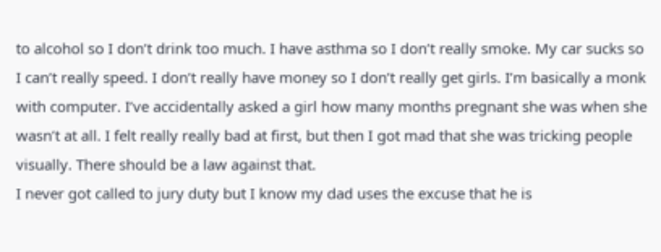to alcohol so I don’t drink too much. I have asthma so I don’t really smoke. My car sucks so I can’t really speed. I don’t really have money so I don’t really get girls. I’m basically a monk with computer. I’ve accidentally asked a girl how many months pregnant she was when she wasn’t at all. I felt really really bad at first, but then I got mad that she was tricking people visually. There should be a law against that.
I never got called to jury duty but I know my dad uses the excuse that he is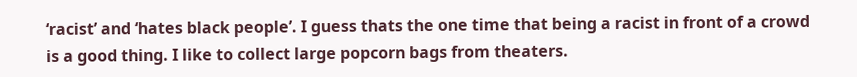‘racist’ and ‘hates black people’. I guess thats the one time that being a racist in front of a crowd is a good thing. I like to collect large popcorn bags from theaters.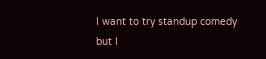I want to try standup comedy but I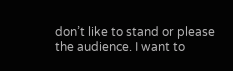don’t like to stand or please the audience. I want to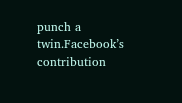punch a twin.Facebook’s contribution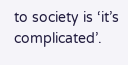to society is ‘it’s complicated’.